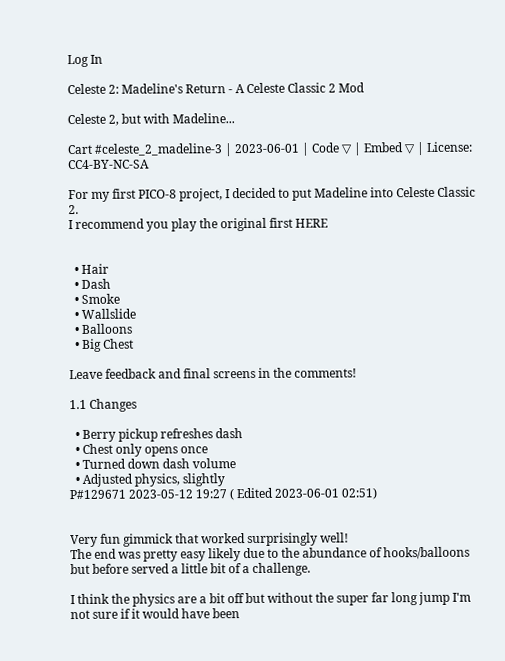Log In

Celeste 2: Madeline's Return - A Celeste Classic 2 Mod

Celeste 2, but with Madeline...

Cart #celeste_2_madeline-3 | 2023-06-01 | Code ▽ | Embed ▽ | License: CC4-BY-NC-SA

For my first PICO-8 project, I decided to put Madeline into Celeste Classic 2.
I recommend you play the original first HERE


  • Hair
  • Dash
  • Smoke
  • Wallslide
  • Balloons
  • Big Chest

Leave feedback and final screens in the comments!

1.1 Changes

  • Berry pickup refreshes dash
  • Chest only opens once
  • Turned down dash volume
  • Adjusted physics, slightly
P#129671 2023-05-12 19:27 ( Edited 2023-06-01 02:51)


Very fun gimmick that worked surprisingly well!
The end was pretty easy likely due to the abundance of hooks/balloons but before served a little bit of a challenge.

I think the physics are a bit off but without the super far long jump I'm not sure if it would have been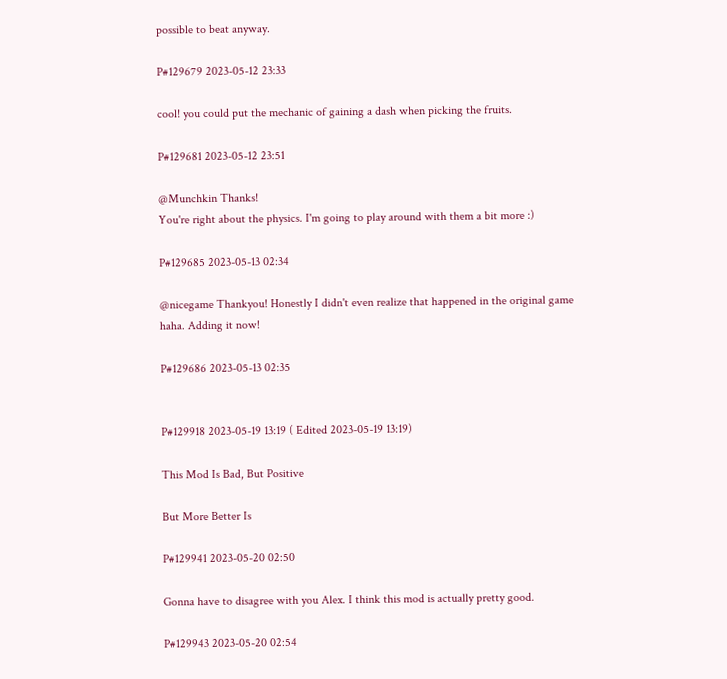possible to beat anyway.

P#129679 2023-05-12 23:33

cool! you could put the mechanic of gaining a dash when picking the fruits.

P#129681 2023-05-12 23:51

@Munchkin Thanks!
You're right about the physics. I'm going to play around with them a bit more :)

P#129685 2023-05-13 02:34

@nicegame Thankyou! Honestly I didn't even realize that happened in the original game haha. Adding it now!

P#129686 2023-05-13 02:35


P#129918 2023-05-19 13:19 ( Edited 2023-05-19 13:19)

This Mod Is Bad, But Positive

But More Better Is

P#129941 2023-05-20 02:50

Gonna have to disagree with you Alex. I think this mod is actually pretty good.

P#129943 2023-05-20 02:54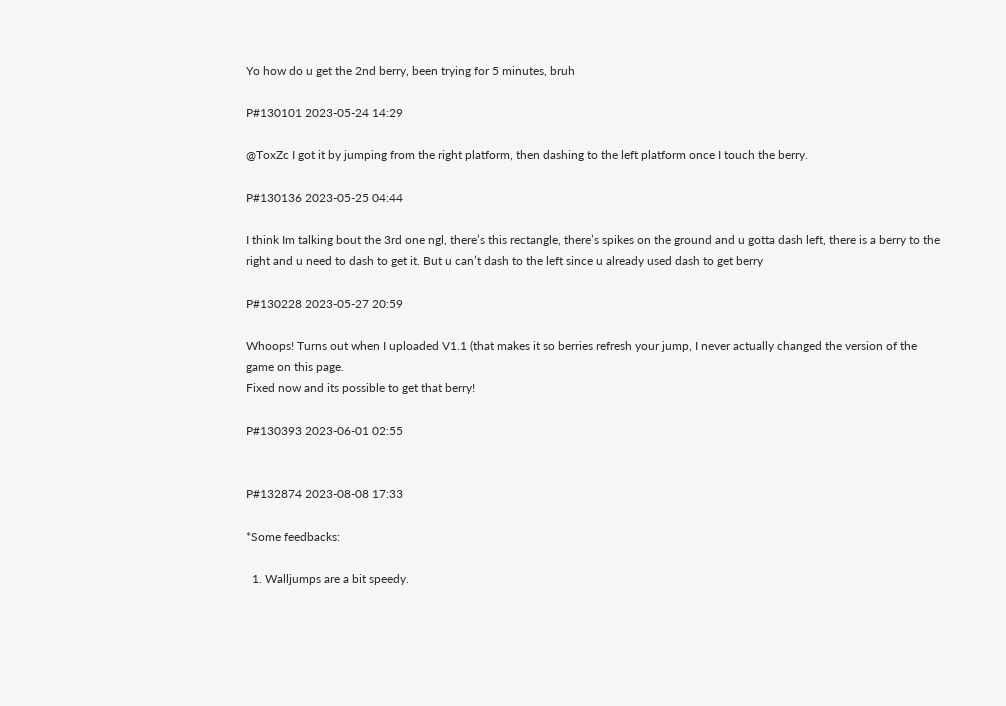Yo how do u get the 2nd berry, been trying for 5 minutes, bruh

P#130101 2023-05-24 14:29

@ToxZc I got it by jumping from the right platform, then dashing to the left platform once I touch the berry.

P#130136 2023-05-25 04:44

I think Im talking bout the 3rd one ngl, there’s this rectangle, there’s spikes on the ground and u gotta dash left, there is a berry to the right and u need to dash to get it. But u can’t dash to the left since u already used dash to get berry

P#130228 2023-05-27 20:59

Whoops! Turns out when I uploaded V1.1 (that makes it so berries refresh your jump, I never actually changed the version of the game on this page.
Fixed now and its possible to get that berry!

P#130393 2023-06-01 02:55


P#132874 2023-08-08 17:33

*Some feedbacks:

  1. Walljumps are a bit speedy.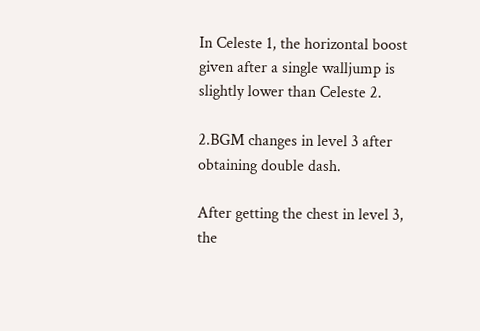In Celeste 1, the horizontal boost given after a single walljump is slightly lower than Celeste 2.

2.BGM changes in level 3 after obtaining double dash.

After getting the chest in level 3, the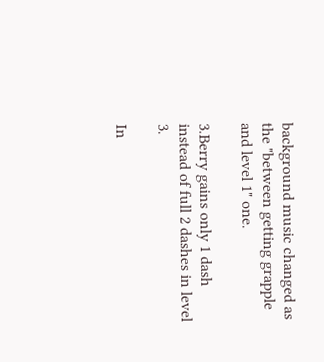background music changed as the "between getting grapple and level 1" one.

3.Berry gains only 1 dash instead of full 2 dashes in level 3.

In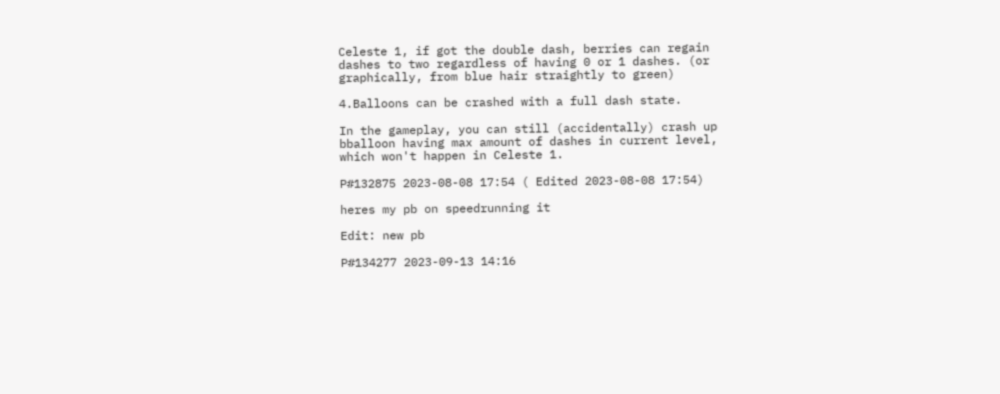Celeste 1, if got the double dash, berries can regain dashes to two regardless of having 0 or 1 dashes. (or graphically, from blue hair straightly to green)

4.Balloons can be crashed with a full dash state.

In the gameplay, you can still (accidentally) crash up bballoon having max amount of dashes in current level, which won't happen in Celeste 1.

P#132875 2023-08-08 17:54 ( Edited 2023-08-08 17:54)

heres my pb on speedrunning it

Edit: new pb

P#134277 2023-09-13 14:16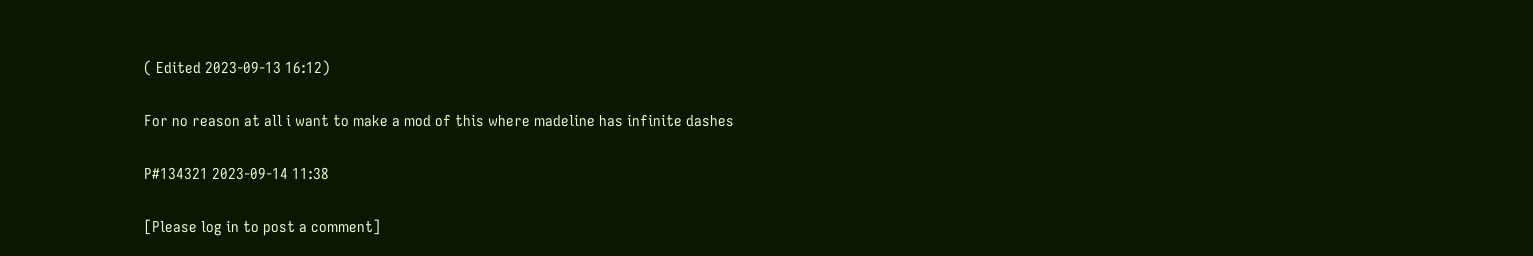( Edited 2023-09-13 16:12)

For no reason at all i want to make a mod of this where madeline has infinite dashes

P#134321 2023-09-14 11:38

[Please log in to post a comment]